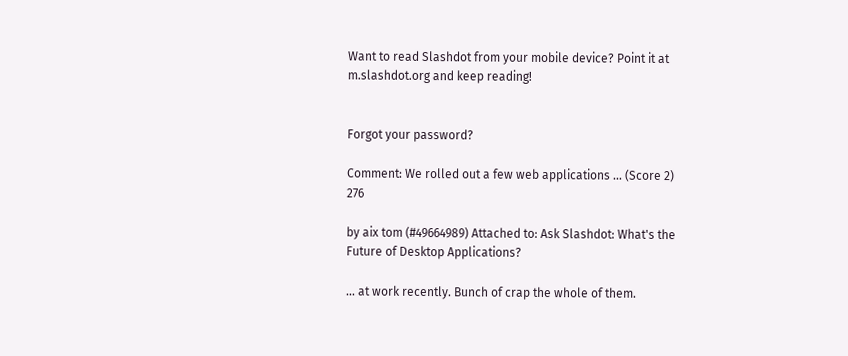Want to read Slashdot from your mobile device? Point it at m.slashdot.org and keep reading!


Forgot your password?

Comment: We rolled out a few web applications ... (Score 2) 276

by aix tom (#49664989) Attached to: Ask Slashdot: What's the Future of Desktop Applications?

... at work recently. Bunch of crap the whole of them.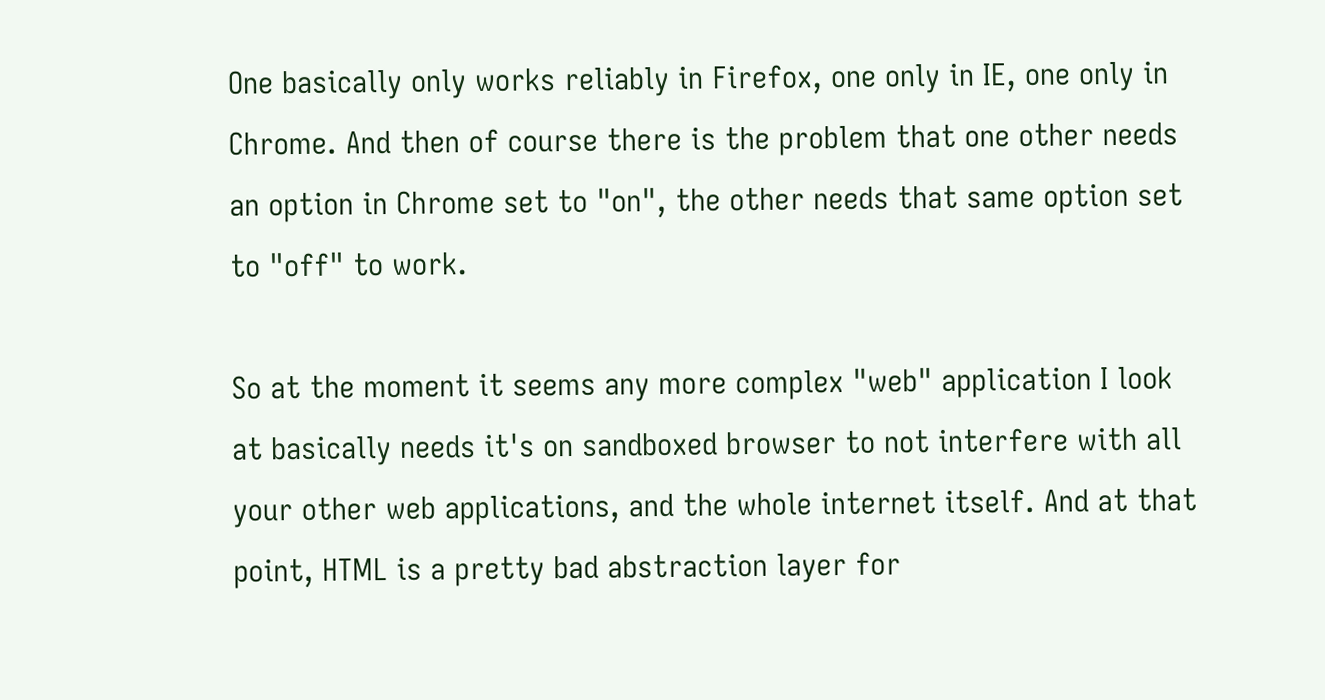One basically only works reliably in Firefox, one only in IE, one only in Chrome. And then of course there is the problem that one other needs an option in Chrome set to "on", the other needs that same option set to "off" to work.

So at the moment it seems any more complex "web" application I look at basically needs it's on sandboxed browser to not interfere with all your other web applications, and the whole internet itself. And at that point, HTML is a pretty bad abstraction layer for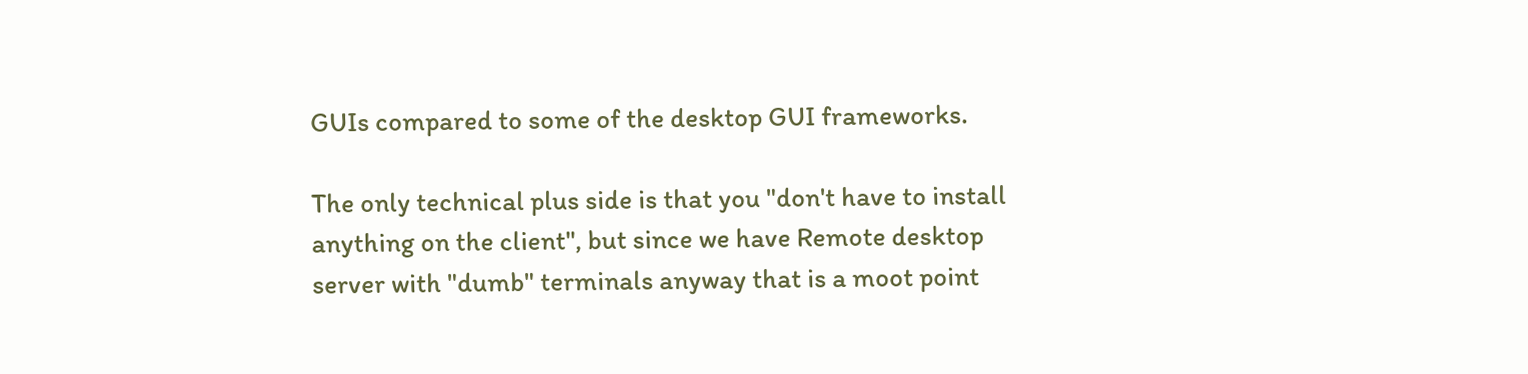GUIs compared to some of the desktop GUI frameworks.

The only technical plus side is that you "don't have to install anything on the client", but since we have Remote desktop server with "dumb" terminals anyway that is a moot point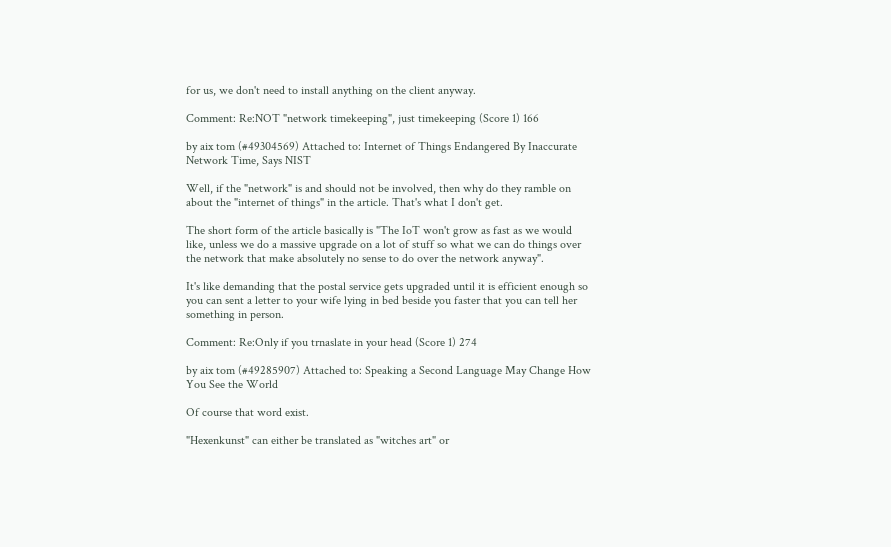for us, we don't need to install anything on the client anyway.

Comment: Re:NOT "network timekeeping", just timekeeping (Score 1) 166

by aix tom (#49304569) Attached to: Internet of Things Endangered By Inaccurate Network Time, Says NIST

Well, if the "network" is and should not be involved, then why do they ramble on about the "internet of things" in the article. That's what I don't get.

The short form of the article basically is "The IoT won't grow as fast as we would like, unless we do a massive upgrade on a lot of stuff so what we can do things over the network that make absolutely no sense to do over the network anyway".

It's like demanding that the postal service gets upgraded until it is efficient enough so you can sent a letter to your wife lying in bed beside you faster that you can tell her something in person.

Comment: Re:Only if you trnaslate in your head (Score 1) 274

by aix tom (#49285907) Attached to: Speaking a Second Language May Change How You See the World

Of course that word exist.

"Hexenkunst" can either be translated as "witches art" or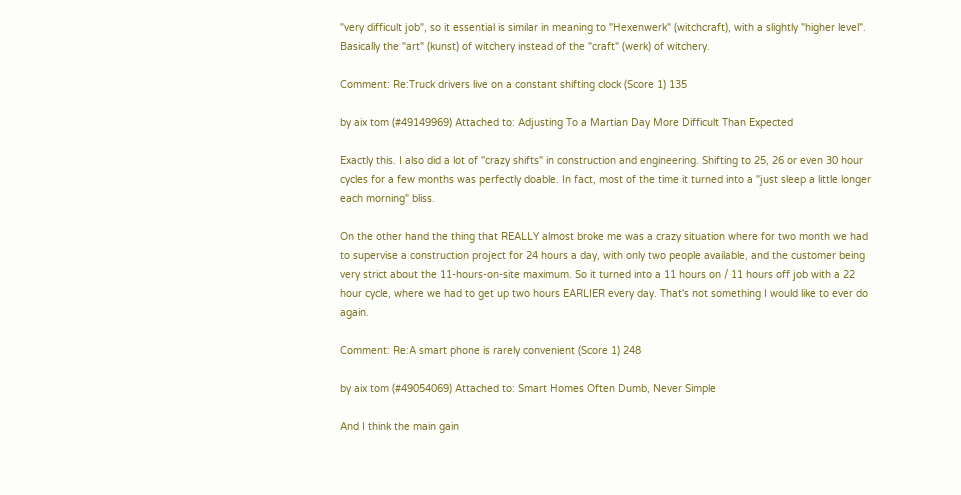"very difficult job", so it essential is similar in meaning to "Hexenwerk" (witchcraft), with a slightly "higher level". Basically the "art" (kunst) of witchery instead of the "craft" (werk) of witchery.

Comment: Re:Truck drivers live on a constant shifting clock (Score 1) 135

by aix tom (#49149969) Attached to: Adjusting To a Martian Day More Difficult Than Expected

Exactly this. I also did a lot of "crazy shifts" in construction and engineering. Shifting to 25, 26 or even 30 hour cycles for a few months was perfectly doable. In fact, most of the time it turned into a "just sleep a little longer each morning" bliss.

On the other hand the thing that REALLY almost broke me was a crazy situation where for two month we had to supervise a construction project for 24 hours a day, with only two people available, and the customer being very strict about the 11-hours-on-site maximum. So it turned into a 11 hours on / 11 hours off job with a 22 hour cycle, where we had to get up two hours EARLIER every day. That's not something I would like to ever do again.

Comment: Re:A smart phone is rarely convenient (Score 1) 248

by aix tom (#49054069) Attached to: Smart Homes Often Dumb, Never Simple

And I think the main gain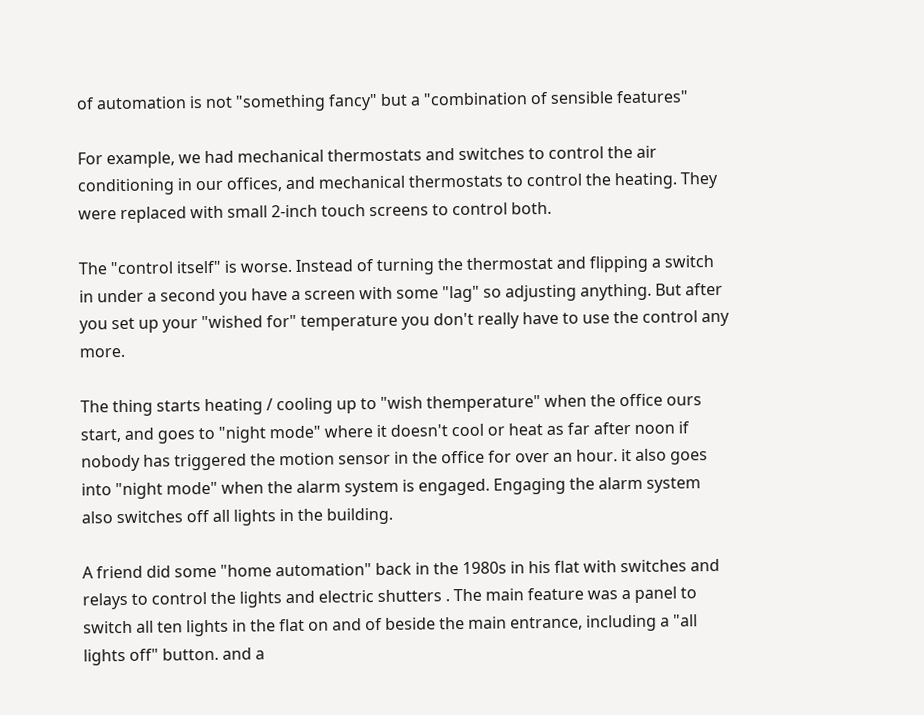of automation is not "something fancy" but a "combination of sensible features"

For example, we had mechanical thermostats and switches to control the air conditioning in our offices, and mechanical thermostats to control the heating. They were replaced with small 2-inch touch screens to control both.

The "control itself" is worse. Instead of turning the thermostat and flipping a switch in under a second you have a screen with some "lag" so adjusting anything. But after you set up your "wished for" temperature you don't really have to use the control any more.

The thing starts heating / cooling up to "wish themperature" when the office ours start, and goes to "night mode" where it doesn't cool or heat as far after noon if nobody has triggered the motion sensor in the office for over an hour. it also goes into "night mode" when the alarm system is engaged. Engaging the alarm system also switches off all lights in the building.

A friend did some "home automation" back in the 1980s in his flat with switches and relays to control the lights and electric shutters . The main feature was a panel to switch all ten lights in the flat on and of beside the main entrance, including a "all lights off" button. and a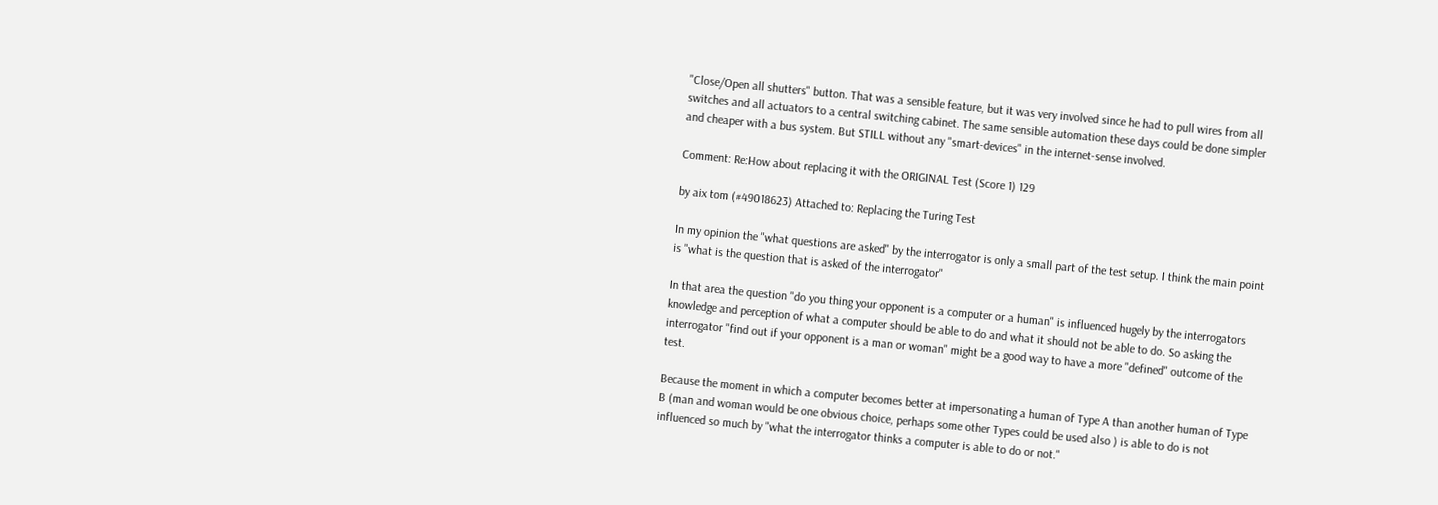"Close/Open all shutters" button. That was a sensible feature, but it was very involved since he had to pull wires from all switches and all actuators to a central switching cabinet. The same sensible automation these days could be done simpler and cheaper with a bus system. But STILL without any "smart-devices" in the internet-sense involved.

Comment: Re:How about replacing it with the ORIGINAL Test (Score 1) 129

by aix tom (#49018623) Attached to: Replacing the Turing Test

In my opinion the "what questions are asked" by the interrogator is only a small part of the test setup. I think the main point is "what is the question that is asked of the interrogator"

In that area the question "do you thing your opponent is a computer or a human" is influenced hugely by the interrogators knowledge and perception of what a computer should be able to do and what it should not be able to do. So asking the interrogator "find out if your opponent is a man or woman" might be a good way to have a more "defined" outcome of the test.

Because the moment in which a computer becomes better at impersonating a human of Type A than another human of Type B (man and woman would be one obvious choice, perhaps some other Types could be used also ) is able to do is not influenced so much by "what the interrogator thinks a computer is able to do or not."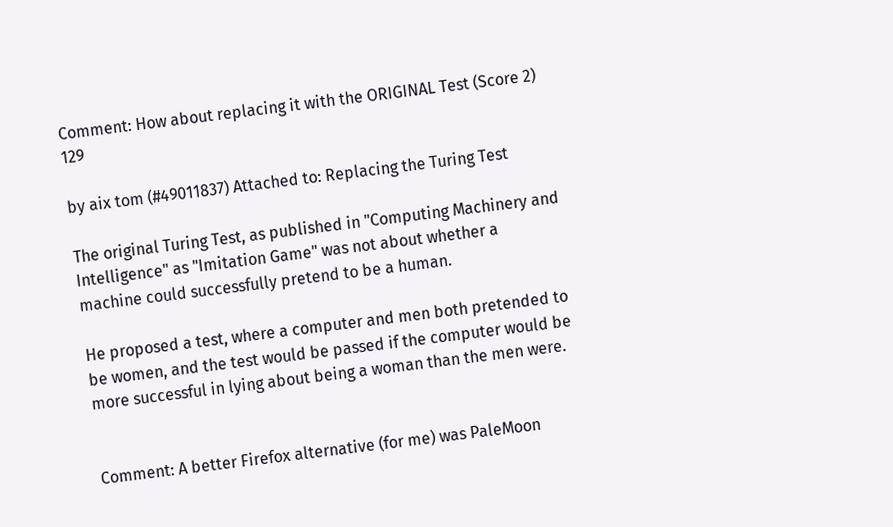Comment: How about replacing it with the ORIGINAL Test (Score 2) 129

by aix tom (#49011837) Attached to: Replacing the Turing Test

The original Turing Test, as published in "Computing Machinery and Intelligence" as "Imitation Game" was not about whether a machine could successfully pretend to be a human.

He proposed a test, where a computer and men both pretended to be women, and the test would be passed if the computer would be more successful in lying about being a woman than the men were.


Comment: A better Firefox alternative (for me) was PaleMoon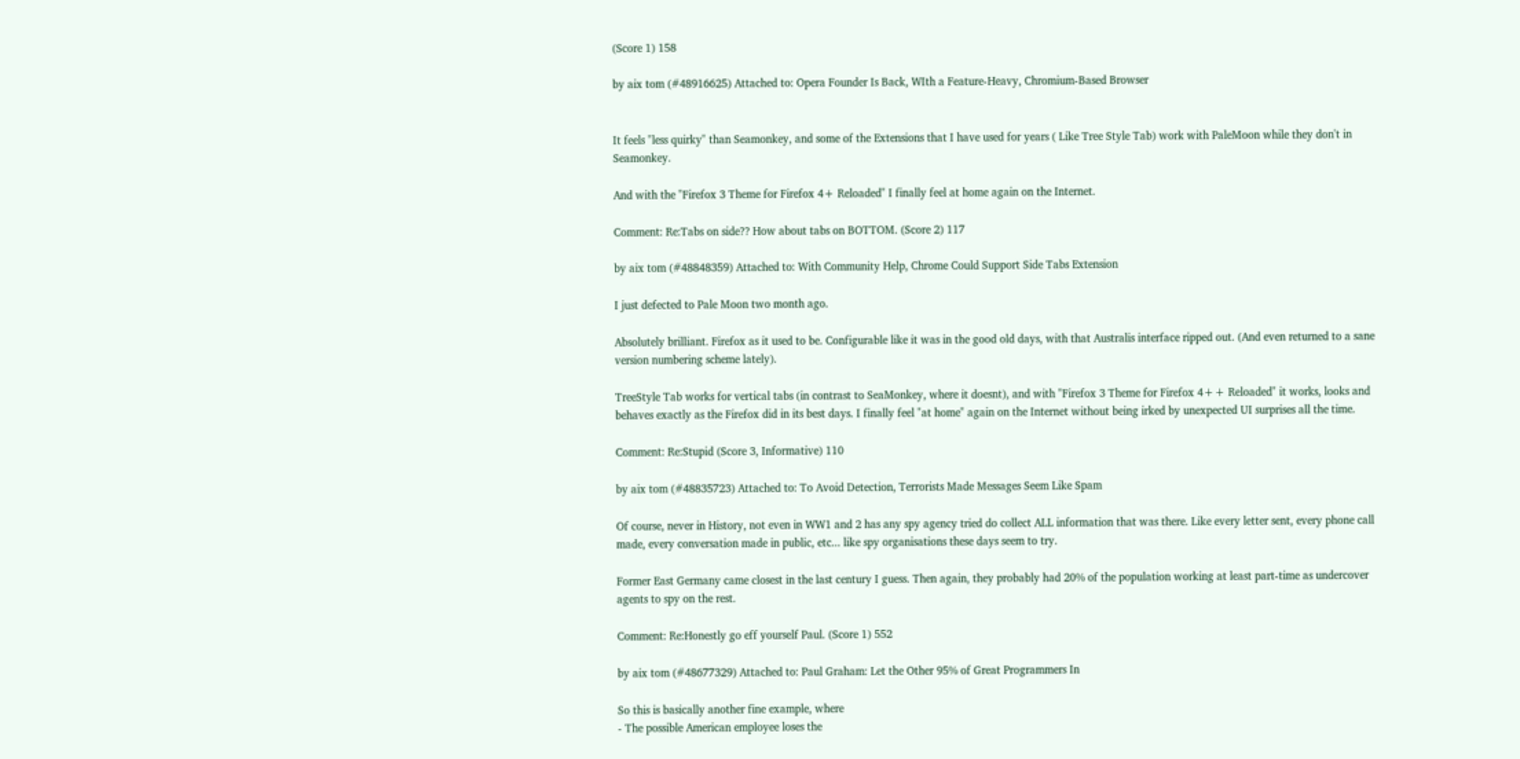(Score 1) 158

by aix tom (#48916625) Attached to: Opera Founder Is Back, WIth a Feature-Heavy, Chromium-Based Browser


It feels "less quirky" than Seamonkey, and some of the Extensions that I have used for years ( Like Tree Style Tab) work with PaleMoon while they don't in Seamonkey.

And with the "Firefox 3 Theme for Firefox 4+ Reloaded" I finally feel at home again on the Internet.

Comment: Re:Tabs on side?? How about tabs on BOTTOM. (Score 2) 117

by aix tom (#48848359) Attached to: With Community Help, Chrome Could Support Side Tabs Extension

I just defected to Pale Moon two month ago.

Absolutely brilliant. Firefox as it used to be. Configurable like it was in the good old days, with that Australis interface ripped out. (And even returned to a sane version numbering scheme lately).

TreeStyle Tab works for vertical tabs (in contrast to SeaMonkey, where it doesnt), and with "Firefox 3 Theme for Firefox 4++ Reloaded" it works, looks and behaves exactly as the Firefox did in its best days. I finally feel "at home" again on the Internet without being irked by unexpected UI surprises all the time.

Comment: Re:Stupid (Score 3, Informative) 110

by aix tom (#48835723) Attached to: To Avoid Detection, Terrorists Made Messages Seem Like Spam

Of course, never in History, not even in WW1 and 2 has any spy agency tried do collect ALL information that was there. Like every letter sent, every phone call made, every conversation made in public, etc... like spy organisations these days seem to try.

Former East Germany came closest in the last century I guess. Then again, they probably had 20% of the population working at least part-time as undercover agents to spy on the rest.

Comment: Re:Honestly go eff yourself Paul. (Score 1) 552

by aix tom (#48677329) Attached to: Paul Graham: Let the Other 95% of Great Programmers In

So this is basically another fine example, where
- The possible American employee loses the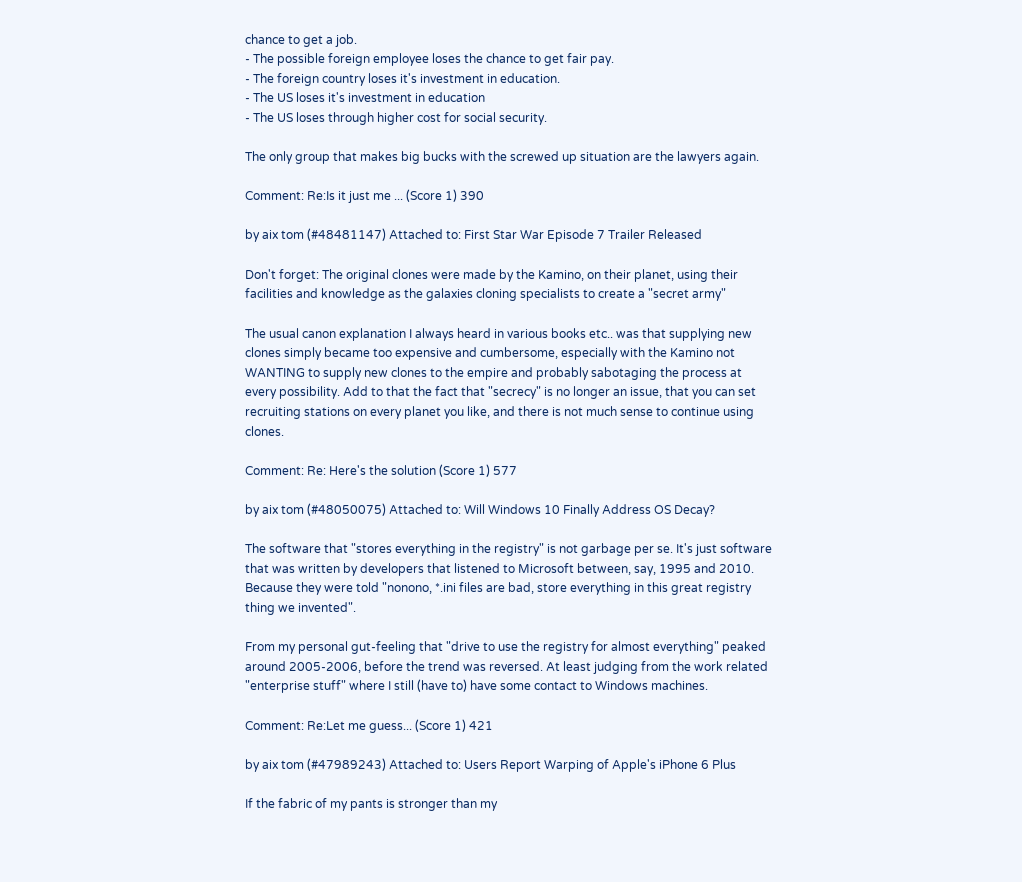chance to get a job.
- The possible foreign employee loses the chance to get fair pay.
- The foreign country loses it's investment in education.
- The US loses it's investment in education
- The US loses through higher cost for social security.

The only group that makes big bucks with the screwed up situation are the lawyers again.

Comment: Re:Is it just me ... (Score 1) 390

by aix tom (#48481147) Attached to: First Star War Episode 7 Trailer Released

Don't forget: The original clones were made by the Kamino, on their planet, using their facilities and knowledge as the galaxies cloning specialists to create a "secret army"

The usual canon explanation I always heard in various books etc.. was that supplying new clones simply became too expensive and cumbersome, especially with the Kamino not WANTING to supply new clones to the empire and probably sabotaging the process at every possibility. Add to that the fact that "secrecy" is no longer an issue, that you can set recruiting stations on every planet you like, and there is not much sense to continue using clones.

Comment: Re: Here's the solution (Score 1) 577

by aix tom (#48050075) Attached to: Will Windows 10 Finally Address OS Decay?

The software that "stores everything in the registry" is not garbage per se. It's just software that was written by developers that listened to Microsoft between, say, 1995 and 2010. Because they were told "nonono, *.ini files are bad, store everything in this great registry thing we invented".

From my personal gut-feeling that "drive to use the registry for almost everything" peaked around 2005-2006, before the trend was reversed. At least judging from the work related "enterprise stuff" where I still (have to) have some contact to Windows machines.

Comment: Re:Let me guess... (Score 1) 421

by aix tom (#47989243) Attached to: Users Report Warping of Apple's iPhone 6 Plus

If the fabric of my pants is stronger than my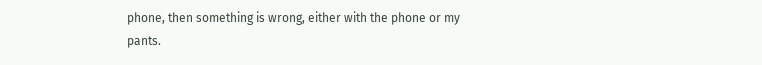phone, then something is wrong, either with the phone or my pants.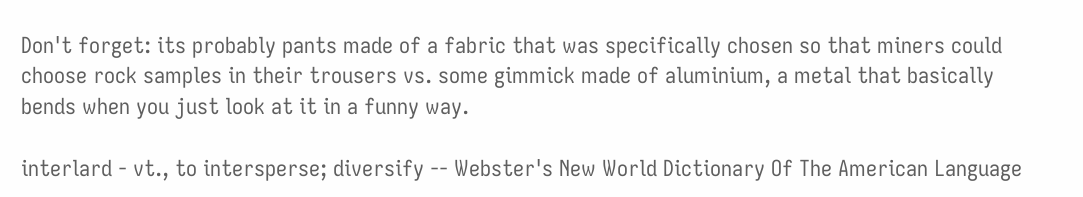Don't forget: its probably pants made of a fabric that was specifically chosen so that miners could choose rock samples in their trousers vs. some gimmick made of aluminium, a metal that basically bends when you just look at it in a funny way.

interlard - vt., to intersperse; diversify -- Webster's New World Dictionary Of The American Language